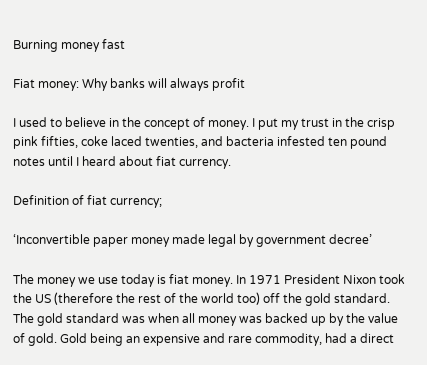Burning money fast

Fiat money: Why banks will always profit

I used to believe in the concept of money. I put my trust in the crisp pink fifties, coke laced twenties, and bacteria infested ten pound notes until I heard about fiat currency.

Definition of fiat currency;

‘Inconvertible paper money made legal by government decree’

The money we use today is fiat money. In 1971 President Nixon took the US (therefore the rest of the world too) off the gold standard. The gold standard was when all money was backed up by the value of gold. Gold being an expensive and rare commodity, had a direct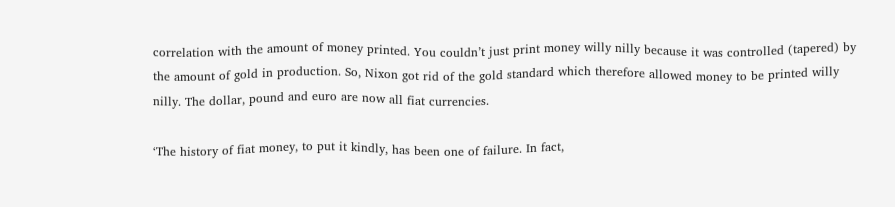correlation with the amount of money printed. You couldn’t just print money willy nilly because it was controlled (tapered) by the amount of gold in production. So, Nixon got rid of the gold standard which therefore allowed money to be printed willy nilly. The dollar, pound and euro are now all fiat currencies.

‘The history of fiat money, to put it kindly, has been one of failure. In fact,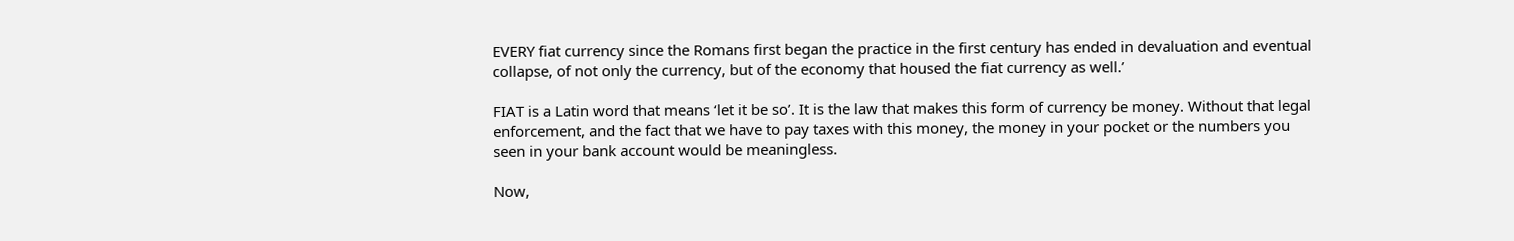EVERY fiat currency since the Romans first began the practice in the first century has ended in devaluation and eventual collapse, of not only the currency, but of the economy that housed the fiat currency as well.’

FIAT is a Latin word that means ‘let it be so’. It is the law that makes this form of currency be money. Without that legal enforcement, and the fact that we have to pay taxes with this money, the money in your pocket or the numbers you seen in your bank account would be meaningless.

Now,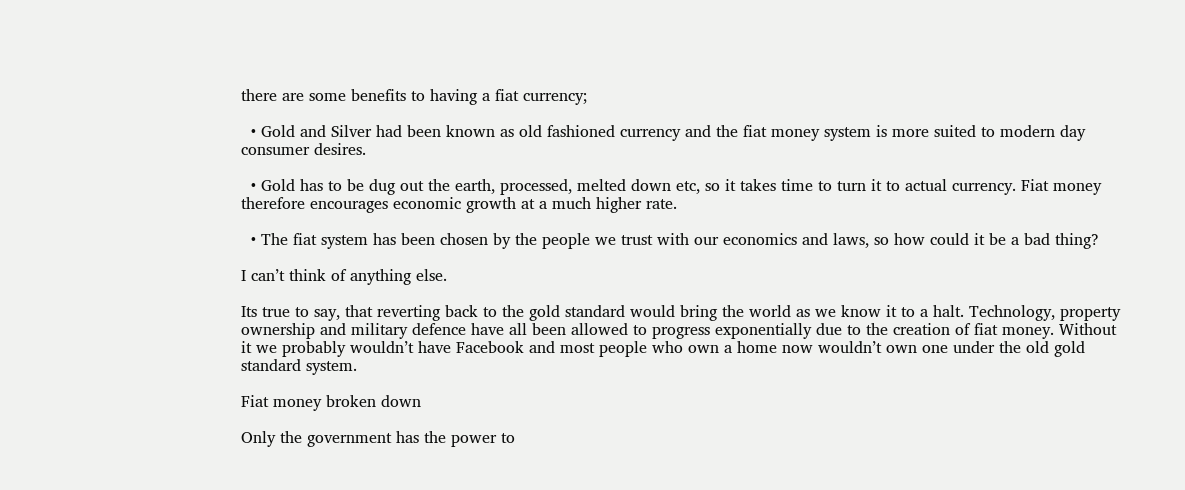there are some benefits to having a fiat currency;

  • Gold and Silver had been known as old fashioned currency and the fiat money system is more suited to modern day consumer desires.

  • Gold has to be dug out the earth, processed, melted down etc, so it takes time to turn it to actual currency. Fiat money therefore encourages economic growth at a much higher rate.

  • The fiat system has been chosen by the people we trust with our economics and laws, so how could it be a bad thing?

I can’t think of anything else.

Its true to say, that reverting back to the gold standard would bring the world as we know it to a halt. Technology, property ownership and military defence have all been allowed to progress exponentially due to the creation of fiat money. Without it we probably wouldn’t have Facebook and most people who own a home now wouldn’t own one under the old gold standard system.

Fiat money broken down

Only the government has the power to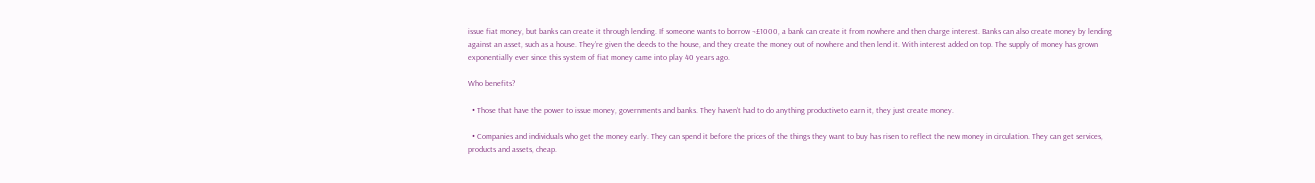issue fiat money, but banks can create it through lending. If someone wants to borrow ¬£1000, a bank can create it from nowhere and then charge interest. Banks can also create money by lending against an asset, such as a house. They’re given the deeds to the house, and they create the money out of nowhere and then lend it. With interest added on top. The supply of money has grown exponentially ever since this system of fiat money came into play 40 years ago.

Who benefits?

  • Those that have the power to issue money, governments and banks. They haven’t had to do anything productiveto earn it, they just create money.

  • Companies and individuals who get the money early. They can spend it before the prices of the things they want to buy has risen to reflect the new money in circulation. They can get services, products and assets, cheap.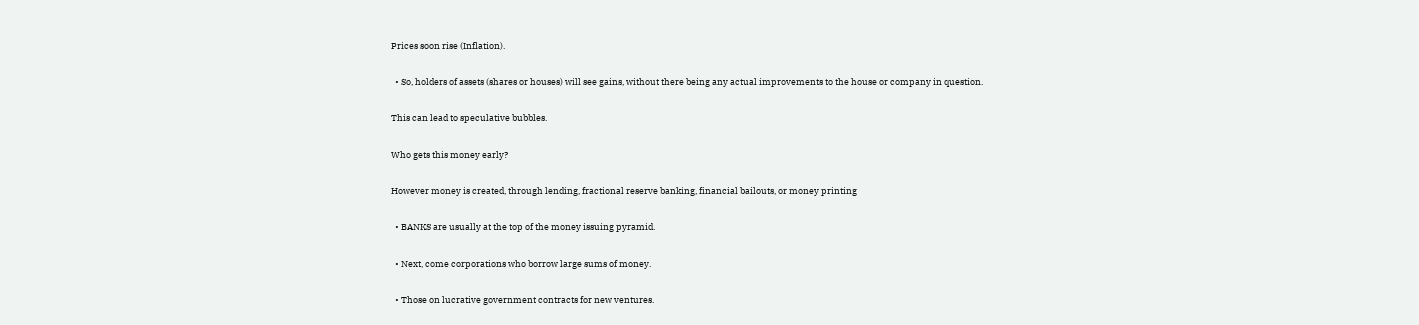Prices soon rise (Inflation).

  • So, holders of assets (shares or houses) will see gains, without there being any actual improvements to the house or company in question.

This can lead to speculative bubbles.

Who gets this money early?

However money is created, through lending, fractional reserve banking, financial bailouts, or money printing

  • BANKS are usually at the top of the money issuing pyramid.

  • Next, come corporations who borrow large sums of money.

  • Those on lucrative government contracts for new ventures.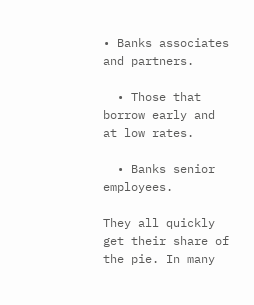• Banks associates and partners.

  • Those that borrow early and at low rates.

  • Banks senior employees.

They all quickly get their share of the pie. In many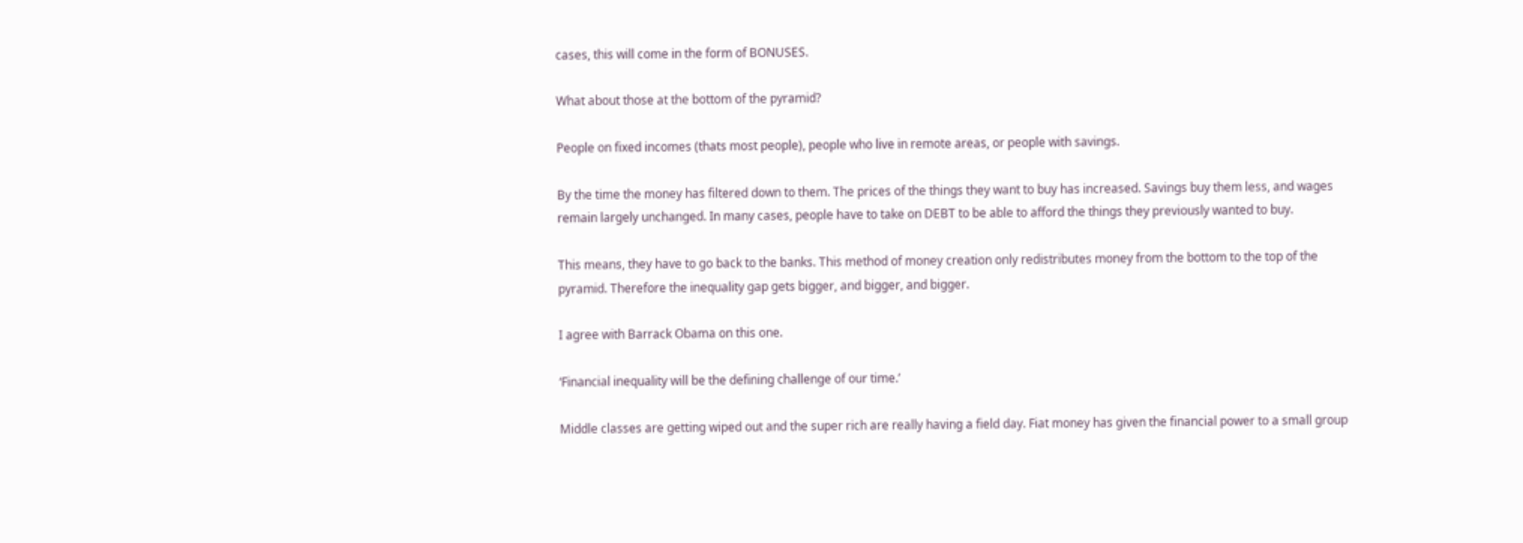cases, this will come in the form of BONUSES.

What about those at the bottom of the pyramid?

People on fixed incomes (thats most people), people who live in remote areas, or people with savings.

By the time the money has filtered down to them. The prices of the things they want to buy has increased. Savings buy them less, and wages remain largely unchanged. In many cases, people have to take on DEBT to be able to afford the things they previously wanted to buy.

This means, they have to go back to the banks. This method of money creation only redistributes money from the bottom to the top of the pyramid. Therefore the inequality gap gets bigger, and bigger, and bigger.

I agree with Barrack Obama on this one.

‘Financial inequality will be the defining challenge of our time.’

Middle classes are getting wiped out and the super rich are really having a field day. Fiat money has given the financial power to a small group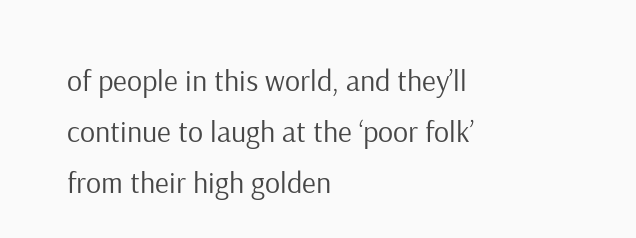of people in this world, and they’ll continue to laugh at the ‘poor folk’ from their high golden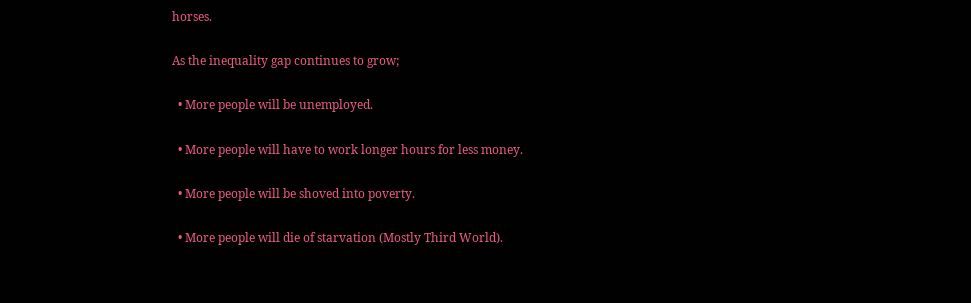horses.

As the inequality gap continues to grow;

  • More people will be unemployed.

  • More people will have to work longer hours for less money.

  • More people will be shoved into poverty.

  • More people will die of starvation (Mostly Third World).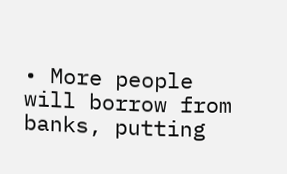• More people will borrow from banks, putting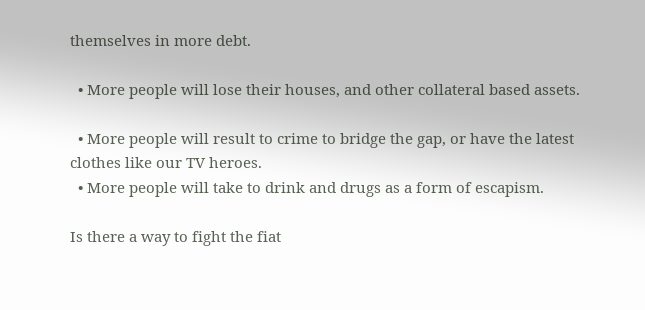themselves in more debt.

  • More people will lose their houses, and other collateral based assets.

  • More people will result to crime to bridge the gap, or have the latest clothes like our TV heroes.
  • More people will take to drink and drugs as a form of escapism.

Is there a way to fight the fiat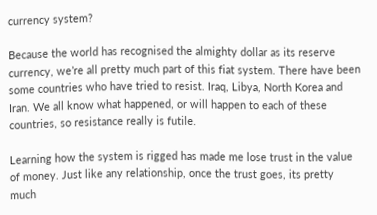currency system?

Because the world has recognised the almighty dollar as its reserve currency, we’re all pretty much part of this fiat system. There have been some countries who have tried to resist. Iraq, Libya, North Korea and Iran. We all know what happened, or will happen to each of these countries, so resistance really is futile.

Learning how the system is rigged has made me lose trust in the value of money. Just like any relationship, once the trust goes, its pretty much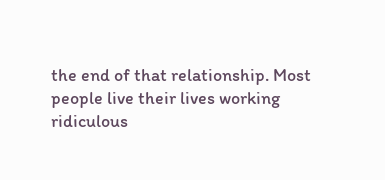the end of that relationship. Most people live their lives working ridiculous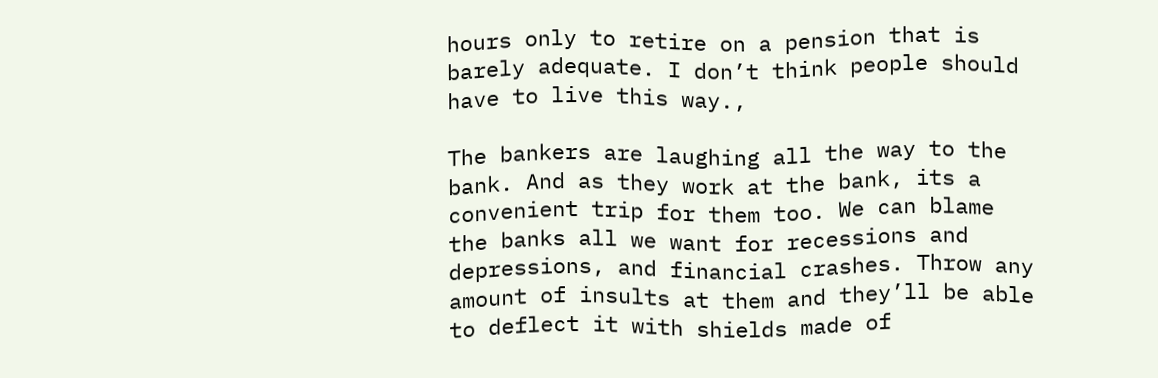hours only to retire on a pension that is barely adequate. I don’t think people should have to live this way.,

The bankers are laughing all the way to the bank. And as they work at the bank, its a convenient trip for them too. We can blame the banks all we want for recessions and depressions, and financial crashes. Throw any amount of insults at them and they’ll be able to deflect it with shields made of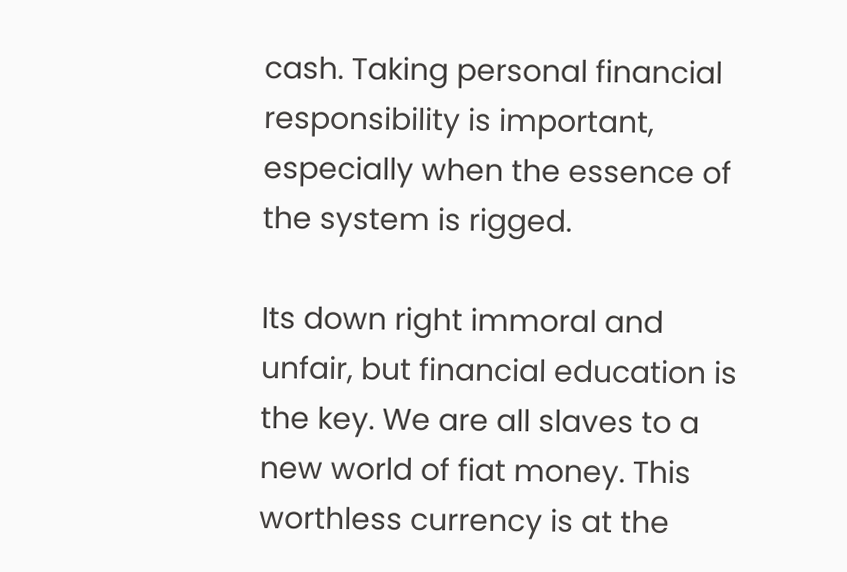cash. Taking personal financial responsibility is important, especially when the essence of the system is rigged.

Its down right immoral and unfair, but financial education is the key. We are all slaves to a new world of fiat money. This worthless currency is at the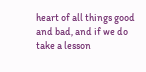heart of all things good and bad, and if we do take a lesson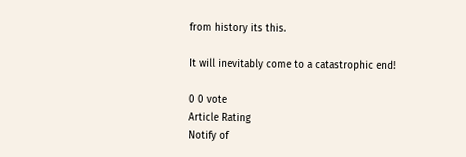from history its this.

It will inevitably come to a catastrophic end!

0 0 vote
Article Rating
Notify of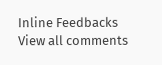Inline Feedbacks
View all comments